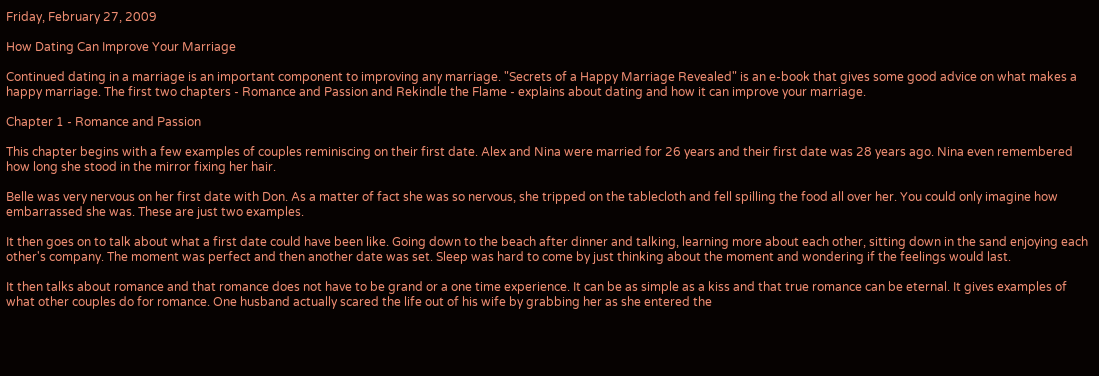Friday, February 27, 2009

How Dating Can Improve Your Marriage

Continued dating in a marriage is an important component to improving any marriage. "Secrets of a Happy Marriage Revealed" is an e-book that gives some good advice on what makes a happy marriage. The first two chapters - Romance and Passion and Rekindle the Flame - explains about dating and how it can improve your marriage.

Chapter 1 - Romance and Passion

This chapter begins with a few examples of couples reminiscing on their first date. Alex and Nina were married for 26 years and their first date was 28 years ago. Nina even remembered how long she stood in the mirror fixing her hair.

Belle was very nervous on her first date with Don. As a matter of fact she was so nervous, she tripped on the tablecloth and fell spilling the food all over her. You could only imagine how embarrassed she was. These are just two examples.

It then goes on to talk about what a first date could have been like. Going down to the beach after dinner and talking, learning more about each other, sitting down in the sand enjoying each other's company. The moment was perfect and then another date was set. Sleep was hard to come by just thinking about the moment and wondering if the feelings would last.

It then talks about romance and that romance does not have to be grand or a one time experience. It can be as simple as a kiss and that true romance can be eternal. It gives examples of what other couples do for romance. One husband actually scared the life out of his wife by grabbing her as she entered the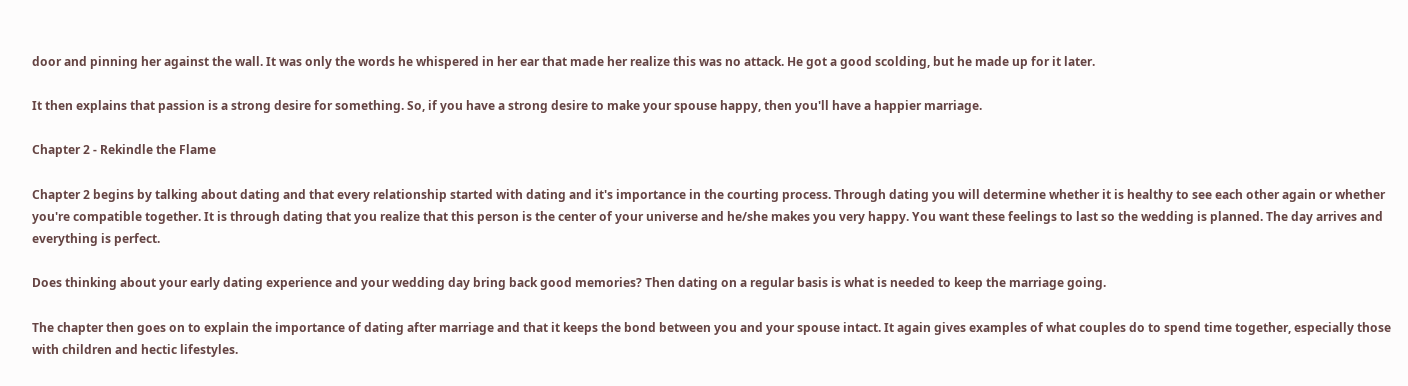door and pinning her against the wall. It was only the words he whispered in her ear that made her realize this was no attack. He got a good scolding, but he made up for it later.

It then explains that passion is a strong desire for something. So, if you have a strong desire to make your spouse happy, then you'll have a happier marriage.

Chapter 2 - Rekindle the Flame

Chapter 2 begins by talking about dating and that every relationship started with dating and it's importance in the courting process. Through dating you will determine whether it is healthy to see each other again or whether you're compatible together. It is through dating that you realize that this person is the center of your universe and he/she makes you very happy. You want these feelings to last so the wedding is planned. The day arrives and everything is perfect.

Does thinking about your early dating experience and your wedding day bring back good memories? Then dating on a regular basis is what is needed to keep the marriage going.

The chapter then goes on to explain the importance of dating after marriage and that it keeps the bond between you and your spouse intact. It again gives examples of what couples do to spend time together, especially those with children and hectic lifestyles.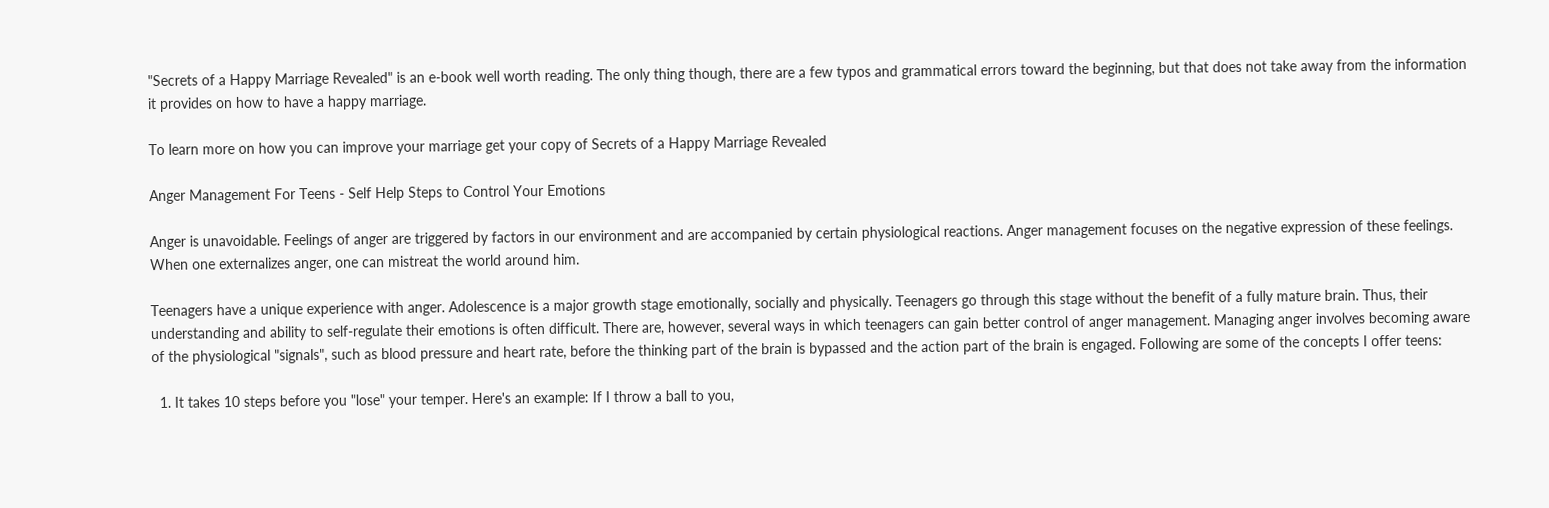"Secrets of a Happy Marriage Revealed" is an e-book well worth reading. The only thing though, there are a few typos and grammatical errors toward the beginning, but that does not take away from the information it provides on how to have a happy marriage.

To learn more on how you can improve your marriage get your copy of Secrets of a Happy Marriage Revealed

Anger Management For Teens - Self Help Steps to Control Your Emotions

Anger is unavoidable. Feelings of anger are triggered by factors in our environment and are accompanied by certain physiological reactions. Anger management focuses on the negative expression of these feelings. When one externalizes anger, one can mistreat the world around him.

Teenagers have a unique experience with anger. Adolescence is a major growth stage emotionally, socially and physically. Teenagers go through this stage without the benefit of a fully mature brain. Thus, their understanding and ability to self-regulate their emotions is often difficult. There are, however, several ways in which teenagers can gain better control of anger management. Managing anger involves becoming aware of the physiological "signals", such as blood pressure and heart rate, before the thinking part of the brain is bypassed and the action part of the brain is engaged. Following are some of the concepts I offer teens:

  1. It takes 10 steps before you "lose" your temper. Here's an example: If I throw a ball to you,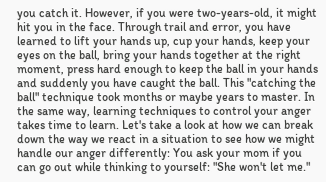you catch it. However, if you were two-years-old, it might hit you in the face. Through trail and error, you have learned to lift your hands up, cup your hands, keep your eyes on the ball, bring your hands together at the right moment, press hard enough to keep the ball in your hands and suddenly you have caught the ball. This "catching the ball" technique took months or maybe years to master. In the same way, learning techniques to control your anger takes time to learn. Let's take a look at how we can break down the way we react in a situation to see how we might handle our anger differently: You ask your mom if you can go out while thinking to yourself: "She won't let me."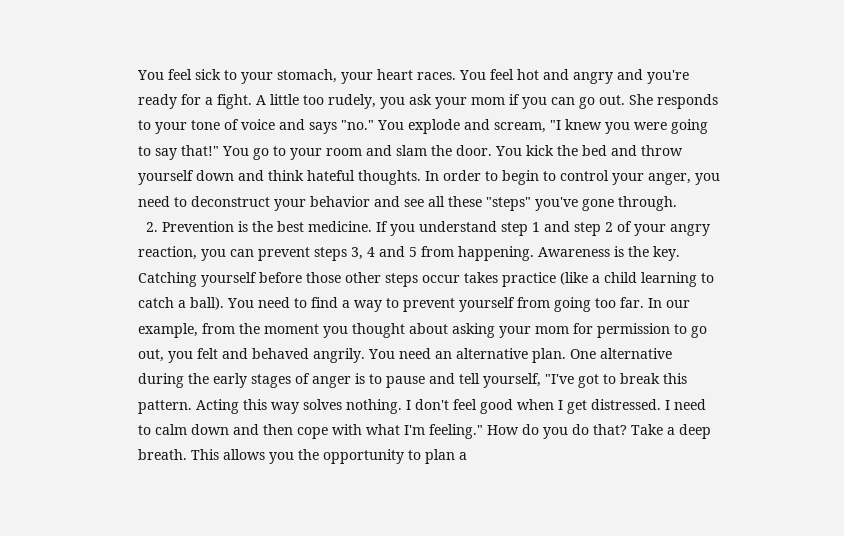You feel sick to your stomach, your heart races. You feel hot and angry and you're ready for a fight. A little too rudely, you ask your mom if you can go out. She responds to your tone of voice and says "no." You explode and scream, "I knew you were going to say that!" You go to your room and slam the door. You kick the bed and throw yourself down and think hateful thoughts. In order to begin to control your anger, you need to deconstruct your behavior and see all these "steps" you've gone through.
  2. Prevention is the best medicine. If you understand step 1 and step 2 of your angry reaction, you can prevent steps 3, 4 and 5 from happening. Awareness is the key. Catching yourself before those other steps occur takes practice (like a child learning to catch a ball). You need to find a way to prevent yourself from going too far. In our example, from the moment you thought about asking your mom for permission to go out, you felt and behaved angrily. You need an alternative plan. One alternative during the early stages of anger is to pause and tell yourself, "I've got to break this pattern. Acting this way solves nothing. I don't feel good when I get distressed. I need to calm down and then cope with what I'm feeling." How do you do that? Take a deep breath. This allows you the opportunity to plan a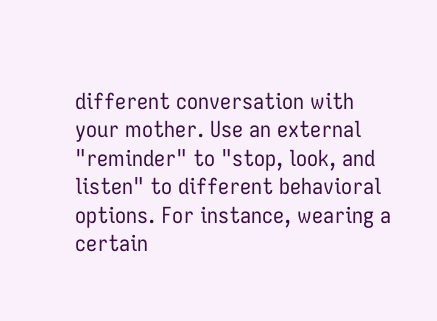different conversation with your mother. Use an external "reminder" to "stop, look, and listen" to different behavioral options. For instance, wearing a certain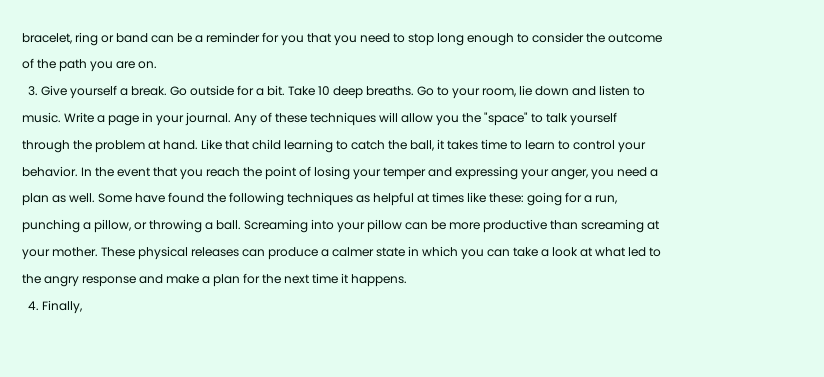bracelet, ring or band can be a reminder for you that you need to stop long enough to consider the outcome of the path you are on.
  3. Give yourself a break. Go outside for a bit. Take 10 deep breaths. Go to your room, lie down and listen to music. Write a page in your journal. Any of these techniques will allow you the "space" to talk yourself through the problem at hand. Like that child learning to catch the ball, it takes time to learn to control your behavior. In the event that you reach the point of losing your temper and expressing your anger, you need a plan as well. Some have found the following techniques as helpful at times like these: going for a run, punching a pillow, or throwing a ball. Screaming into your pillow can be more productive than screaming at your mother. These physical releases can produce a calmer state in which you can take a look at what led to the angry response and make a plan for the next time it happens.
  4. Finally,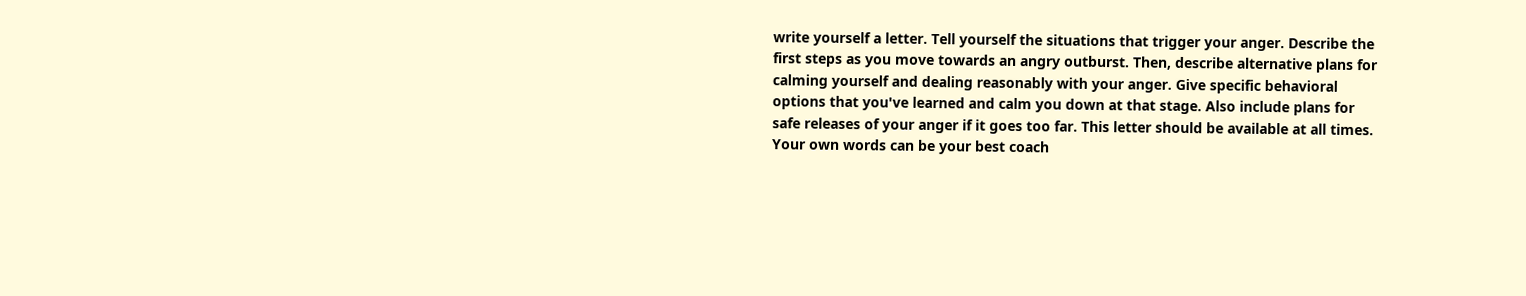write yourself a letter. Tell yourself the situations that trigger your anger. Describe the first steps as you move towards an angry outburst. Then, describe alternative plans for calming yourself and dealing reasonably with your anger. Give specific behavioral options that you've learned and calm you down at that stage. Also include plans for safe releases of your anger if it goes too far. This letter should be available at all times. Your own words can be your best coach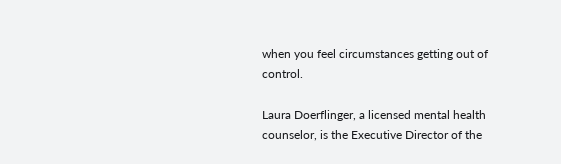when you feel circumstances getting out of control.

Laura Doerflinger, a licensed mental health counselor, is the Executive Director of the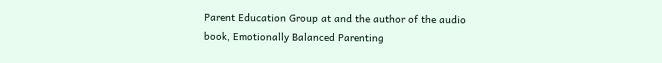Parent Education Group at and the author of the audio book, Emotionally Balanced Parenting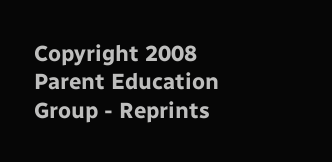Copyright 2008 Parent Education Group - Reprints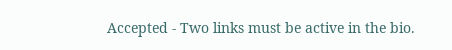Accepted - Two links must be active in the bio.